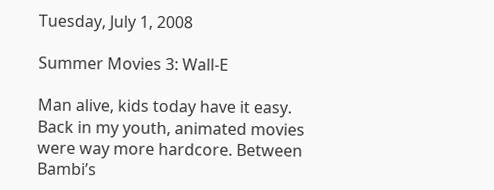Tuesday, July 1, 2008

Summer Movies 3: Wall-E

Man alive, kids today have it easy. Back in my youth, animated movies were way more hardcore. Between Bambi’s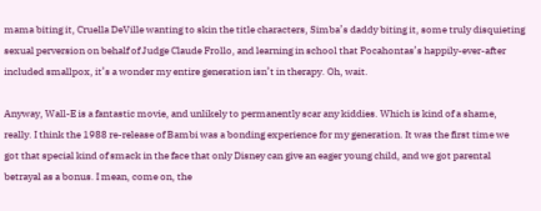mama biting it, Cruella DeVille wanting to skin the title characters, Simba’s daddy biting it, some truly disquieting sexual perversion on behalf of Judge Claude Frollo, and learning in school that Pocahontas’s happily-ever-after included smallpox, it’s a wonder my entire generation isn’t in therapy. Oh, wait.

Anyway, Wall-E is a fantastic movie, and unlikely to permanently scar any kiddies. Which is kind of a shame, really. I think the 1988 re-release of Bambi was a bonding experience for my generation. It was the first time we got that special kind of smack in the face that only Disney can give an eager young child, and we got parental betrayal as a bonus. I mean, come on, the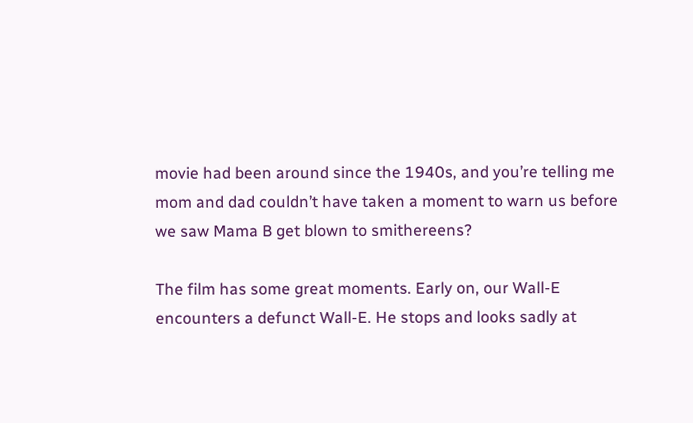movie had been around since the 1940s, and you’re telling me mom and dad couldn’t have taken a moment to warn us before we saw Mama B get blown to smithereens?

The film has some great moments. Early on, our Wall-E encounters a defunct Wall-E. He stops and looks sadly at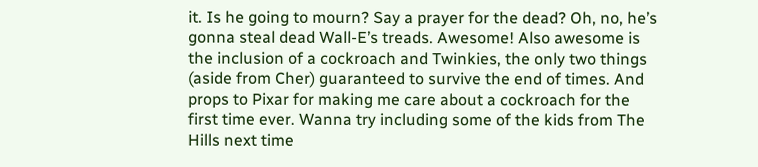it. Is he going to mourn? Say a prayer for the dead? Oh, no, he’s gonna steal dead Wall-E’s treads. Awesome! Also awesome is the inclusion of a cockroach and Twinkies, the only two things (aside from Cher) guaranteed to survive the end of times. And props to Pixar for making me care about a cockroach for the first time ever. Wanna try including some of the kids from The Hills next time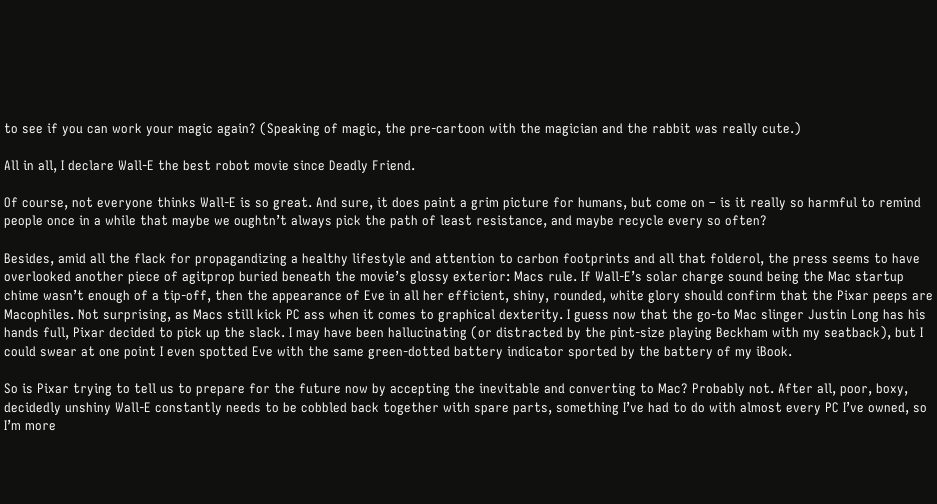to see if you can work your magic again? (Speaking of magic, the pre-cartoon with the magician and the rabbit was really cute.)

All in all, I declare Wall-E the best robot movie since Deadly Friend.

Of course, not everyone thinks Wall-E is so great. And sure, it does paint a grim picture for humans, but come on – is it really so harmful to remind people once in a while that maybe we oughtn’t always pick the path of least resistance, and maybe recycle every so often?

Besides, amid all the flack for propagandizing a healthy lifestyle and attention to carbon footprints and all that folderol, the press seems to have overlooked another piece of agitprop buried beneath the movie’s glossy exterior: Macs rule. If Wall-E’s solar charge sound being the Mac startup chime wasn’t enough of a tip-off, then the appearance of Eve in all her efficient, shiny, rounded, white glory should confirm that the Pixar peeps are Macophiles. Not surprising, as Macs still kick PC ass when it comes to graphical dexterity. I guess now that the go-to Mac slinger Justin Long has his hands full, Pixar decided to pick up the slack. I may have been hallucinating (or distracted by the pint-size playing Beckham with my seatback), but I could swear at one point I even spotted Eve with the same green-dotted battery indicator sported by the battery of my iBook.

So is Pixar trying to tell us to prepare for the future now by accepting the inevitable and converting to Mac? Probably not. After all, poor, boxy, decidedly unshiny Wall-E constantly needs to be cobbled back together with spare parts, something I’ve had to do with almost every PC I’ve owned, so I’m more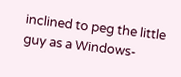inclined to peg the little guy as a Windows-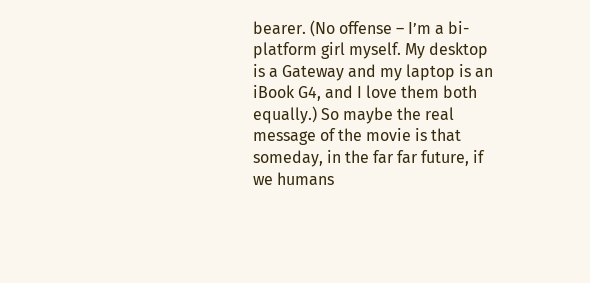bearer. (No offense – I’m a bi-platform girl myself. My desktop is a Gateway and my laptop is an iBook G4, and I love them both equally.) So maybe the real message of the movie is that someday, in the far far future, if we humans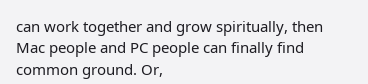can work together and grow spiritually, then Mac people and PC people can finally find common ground. Or,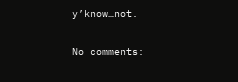y’know…not.

No comments: